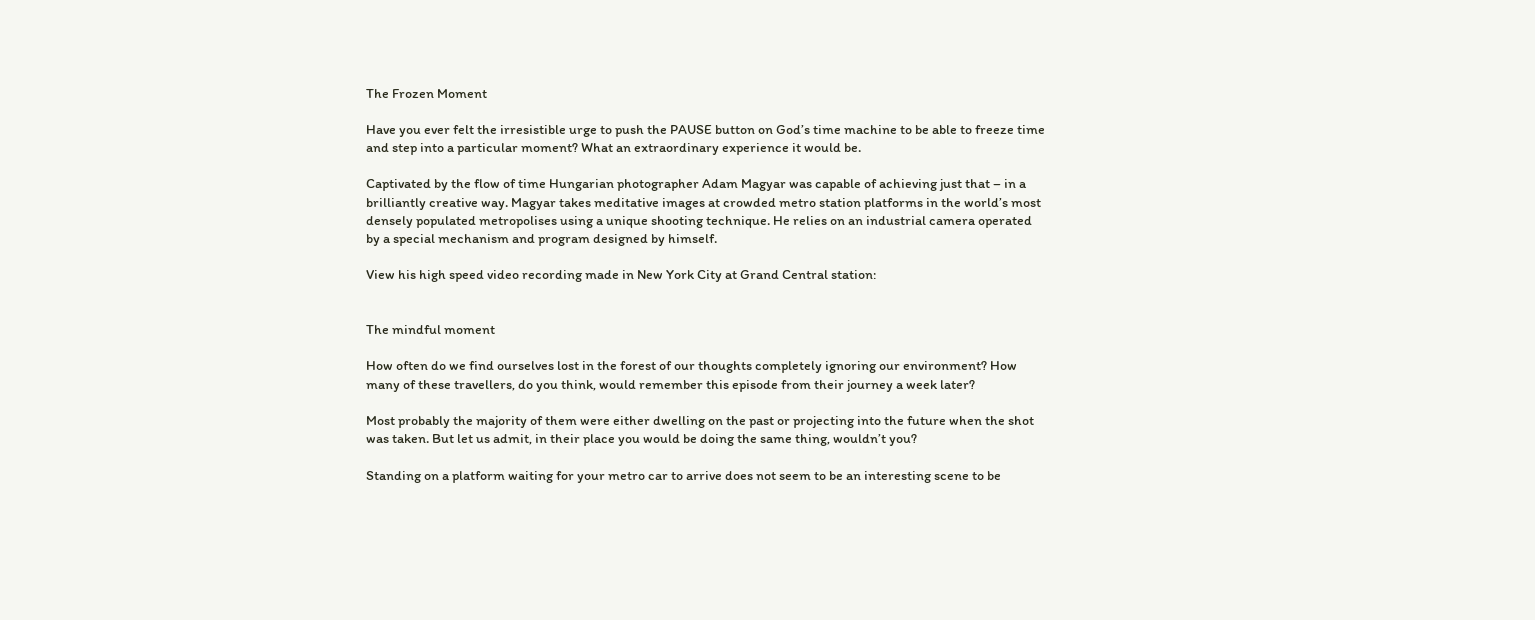The Frozen Moment

Have you ever felt the irresistible urge to push the PAUSE button on God’s time machine to be able to freeze time and step into a particular moment? What an extraordinary experience it would be.

Captivated by the flow of time Hungarian photographer Adam Magyar was capable of achieving just that – in a brilliantly creative way. Magyar takes meditative images at crowded metro station platforms in the world’s most densely populated metropolises using a unique shooting technique. He relies on an industrial camera operated by a special mechanism and program designed by himself.

View his high speed video recording made in New York City at Grand Central station:


The mindful moment

How often do we find ourselves lost in the forest of our thoughts completely ignoring our environment? How many of these travellers, do you think, would remember this episode from their journey a week later?

Most probably the majority of them were either dwelling on the past or projecting into the future when the shot was taken. But let us admit, in their place you would be doing the same thing, wouldn’t you?

Standing on a platform waiting for your metro car to arrive does not seem to be an interesting scene to be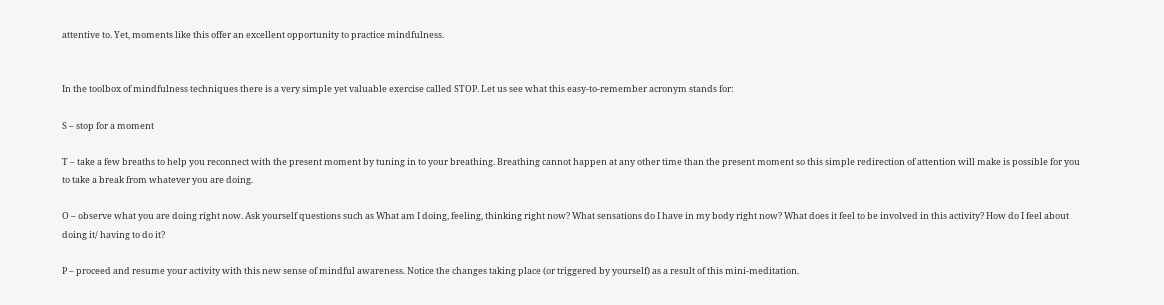attentive to. Yet, moments like this offer an excellent opportunity to practice mindfulness.


In the toolbox of mindfulness techniques there is a very simple yet valuable exercise called STOP. Let us see what this easy-to-remember acronym stands for:

S – stop for a moment

T – take a few breaths to help you reconnect with the present moment by tuning in to your breathing. Breathing cannot happen at any other time than the present moment so this simple redirection of attention will make is possible for you to take a break from whatever you are doing.

O – observe what you are doing right now. Ask yourself questions such as What am I doing, feeling, thinking right now? What sensations do I have in my body right now? What does it feel to be involved in this activity? How do I feel about doing it/ having to do it?

P – proceed and resume your activity with this new sense of mindful awareness. Notice the changes taking place (or triggered by yourself) as a result of this mini-meditation.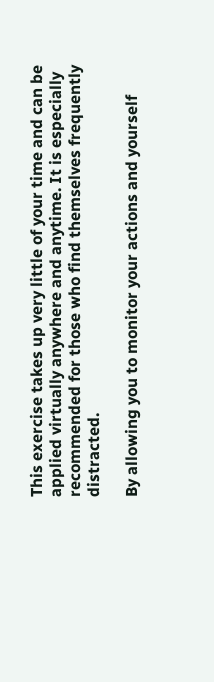This exercise takes up very little of your time and can be applied virtually anywhere and anytime. It is especially recommended for those who find themselves frequently distracted.

By allowing you to monitor your actions and yourself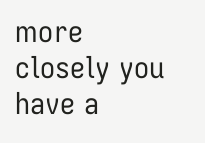more closely you have a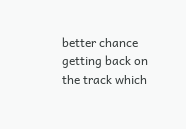better chance getting back on the track which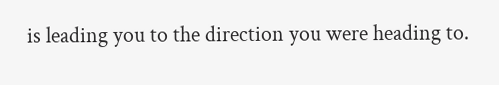is leading you to the direction you were heading to.